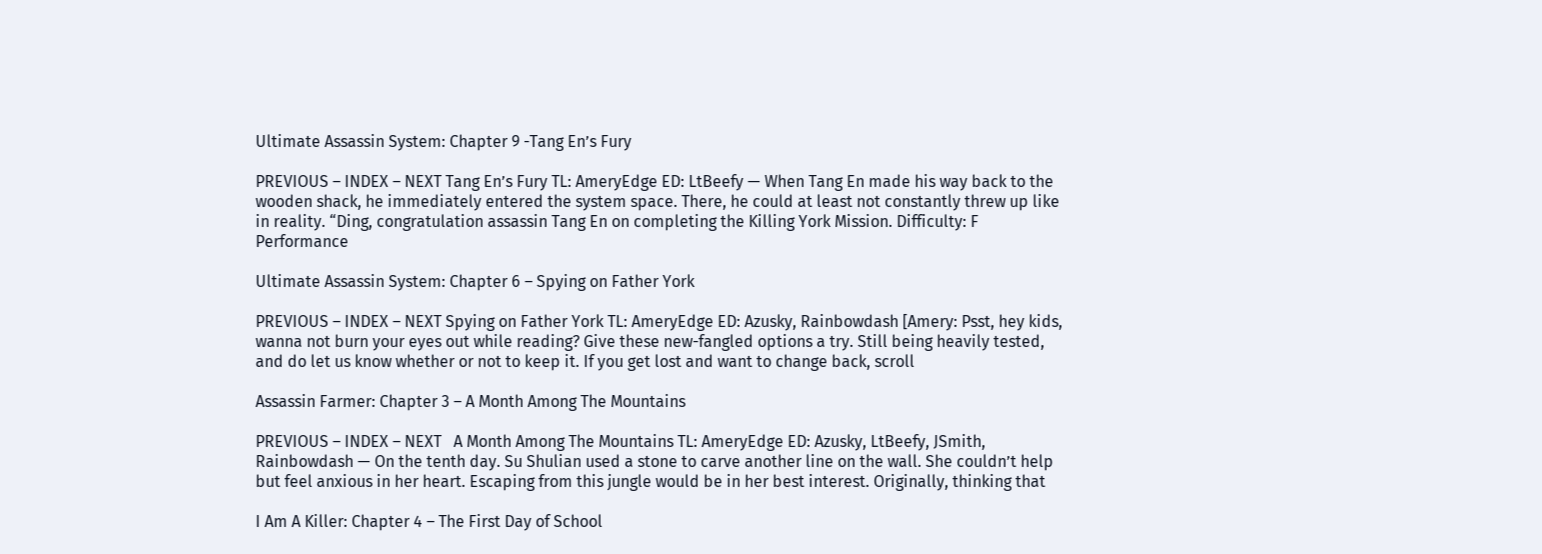Ultimate Assassin System: Chapter 9 -Tang En’s Fury

PREVIOUS – INDEX – NEXT Tang En’s Fury TL: AmeryEdge ED: LtBeefy — When Tang En made his way back to the wooden shack, he immediately entered the system space. There, he could at least not constantly threw up like in reality. “Ding, congratulation assassin Tang En on completing the Killing York Mission. Difficulty: F Performance

Ultimate Assassin System: Chapter 6 – Spying on Father York

PREVIOUS – INDEX – NEXT Spying on Father York TL: AmeryEdge ED: Azusky, Rainbowdash [Amery: Psst, hey kids, wanna not burn your eyes out while reading? Give these new-fangled options a try. Still being heavily tested, and do let us know whether or not to keep it. If you get lost and want to change back, scroll

Assassin Farmer: Chapter 3 – A Month Among The Mountains

PREVIOUS – INDEX – NEXT   A Month Among The Mountains TL: AmeryEdge ED: Azusky, LtBeefy, JSmith, Rainbowdash — On the tenth day. Su Shulian used a stone to carve another line on the wall. She couldn’t help but feel anxious in her heart. Escaping from this jungle would be in her best interest. Originally, thinking that

I Am A Killer: Chapter 4 – The First Day of School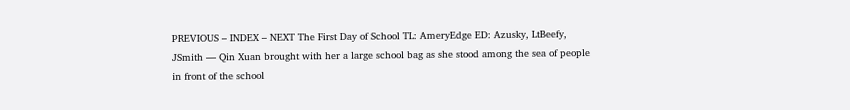PREVIOUS – INDEX – NEXT The First Day of School TL: AmeryEdge ED: Azusky, LtBeefy, JSmith — Qin Xuan brought with her a large school bag as she stood among the sea of people in front of the school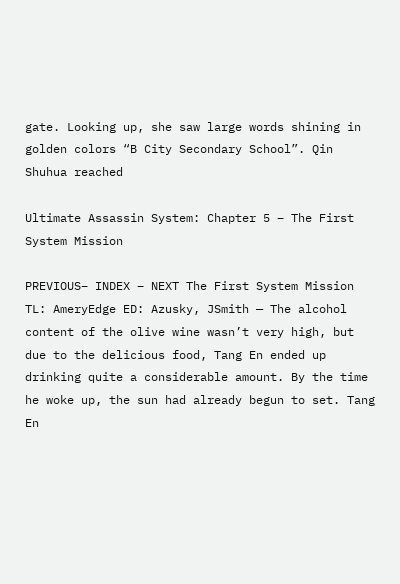gate. Looking up, she saw large words shining in golden colors “B City Secondary School”. Qin Shuhua reached

Ultimate Assassin System: Chapter 5 – The First System Mission

PREVIOUS– INDEX – NEXT The First System Mission TL: AmeryEdge ED: Azusky, JSmith — The alcohol content of the olive wine wasn’t very high, but due to the delicious food, Tang En ended up drinking quite a considerable amount. By the time he woke up, the sun had already begun to set. Tang En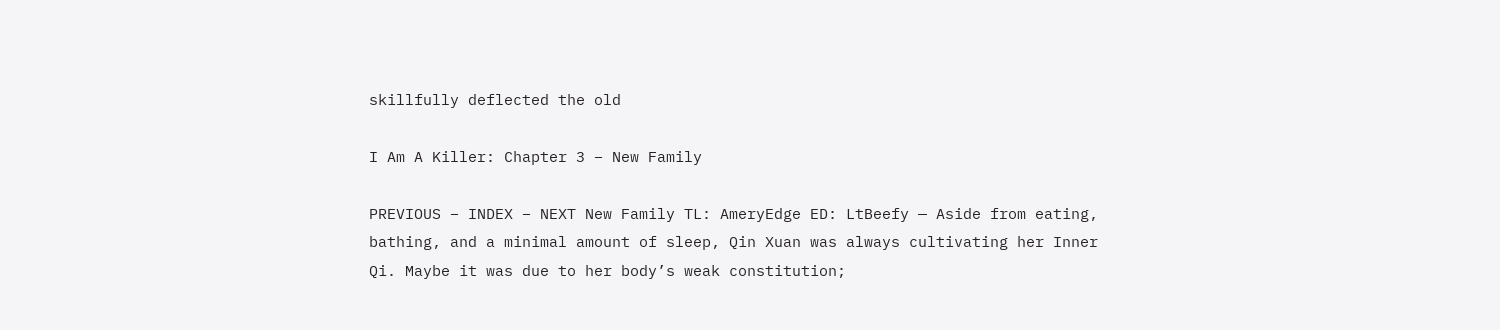skillfully deflected the old

I Am A Killer: Chapter 3 – New Family

PREVIOUS – INDEX – NEXT New Family TL: AmeryEdge ED: LtBeefy — Aside from eating, bathing, and a minimal amount of sleep, Qin Xuan was always cultivating her Inner Qi. Maybe it was due to her body’s weak constitution;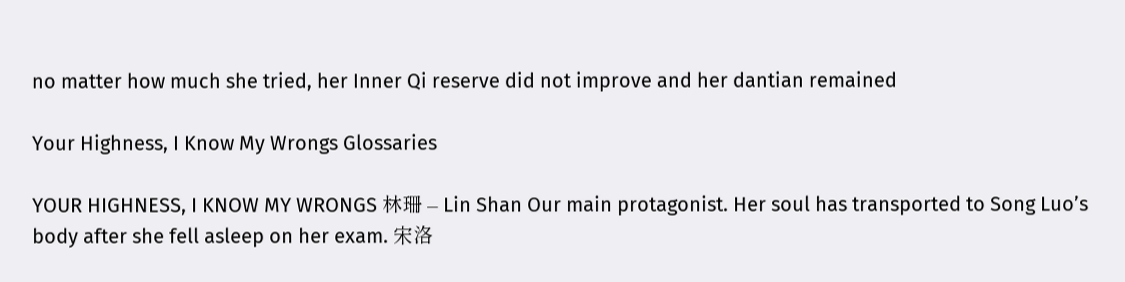no matter how much she tried, her Inner Qi reserve did not improve and her dantian remained

Your Highness, I Know My Wrongs Glossaries

YOUR HIGHNESS, I KNOW MY WRONGS 林珊 – Lin Shan Our main protagonist. Her soul has transported to Song Luo’s body after she fell asleep on her exam. 宋洛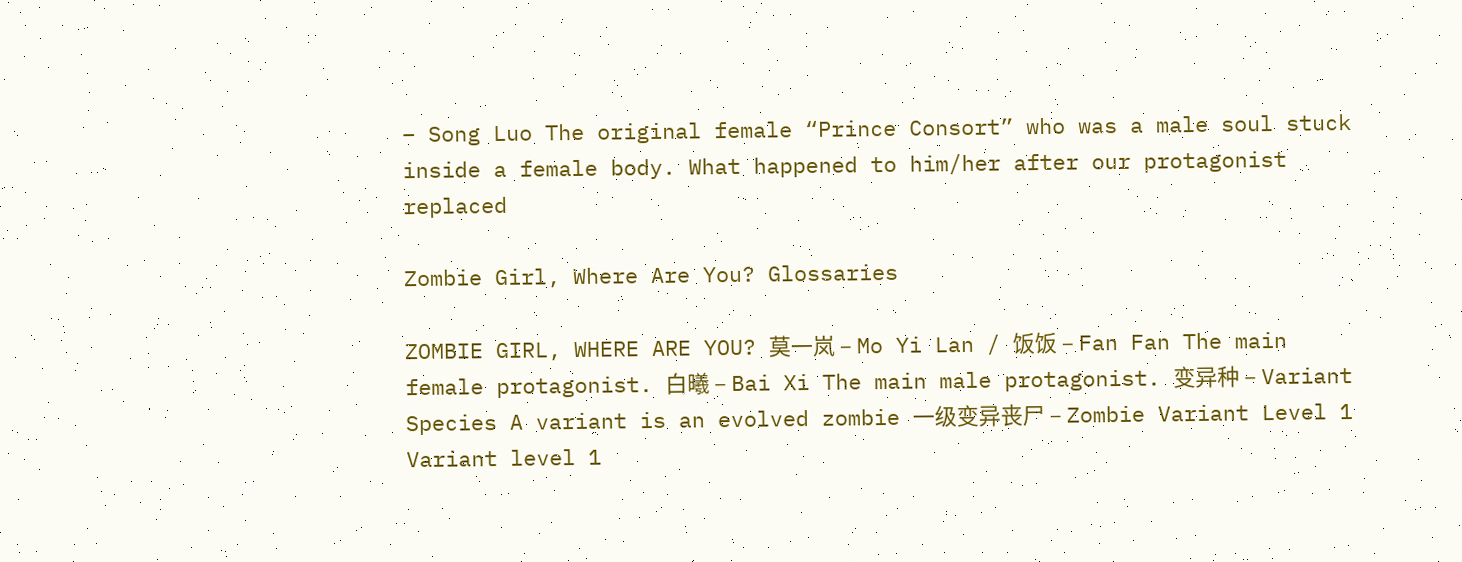– Song Luo The original female “Prince Consort” who was a male soul stuck inside a female body. What happened to him/her after our protagonist replaced

Zombie Girl, Where Are You? Glossaries

ZOMBIE GIRL, WHERE ARE YOU? 莫一岚 – Mo Yi Lan / 饭饭 – Fan Fan The main female protagonist. 白曦 – Bai Xi The main male protagonist. 变异种 – Variant Species A variant is an evolved zombie 一级变异丧尸 – Zombie Variant Level 1 Variant level 1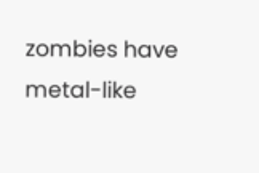zombies have metal-like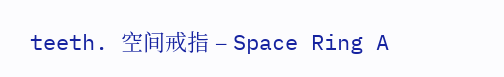teeth. 空间戒指 – Space Ring A